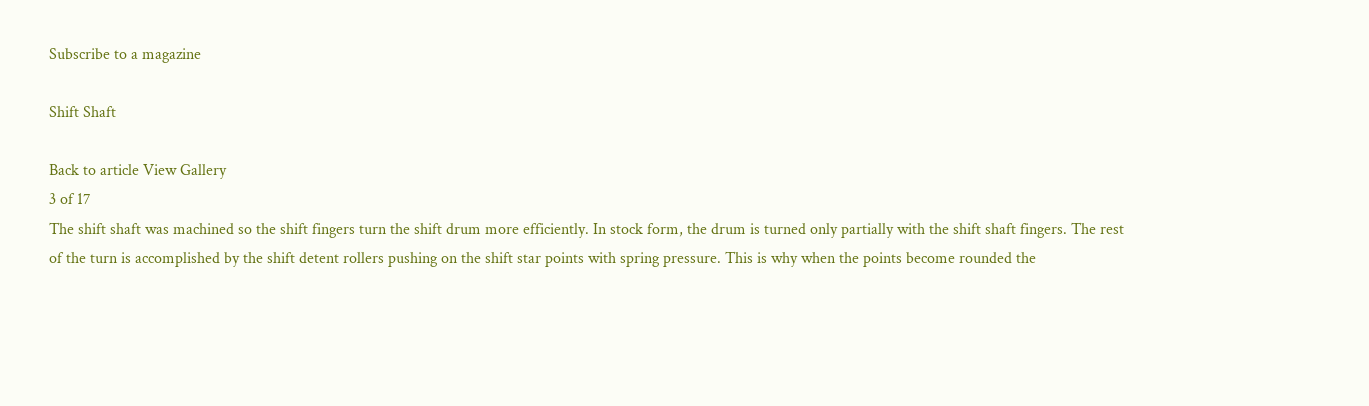Subscribe to a magazine

Shift Shaft

Back to article View Gallery
3 of 17
The shift shaft was machined so the shift fingers turn the shift drum more efficiently. In stock form, the drum is turned only partially with the shift shaft fingers. The rest of the turn is accomplished by the shift detent rollers pushing on the shift star points with spring pressure. This is why when the points become rounded the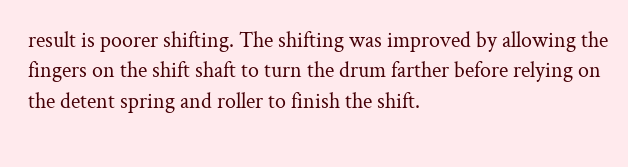result is poorer shifting. The shifting was improved by allowing the fingers on the shift shaft to turn the drum farther before relying on the detent spring and roller to finish the shift.